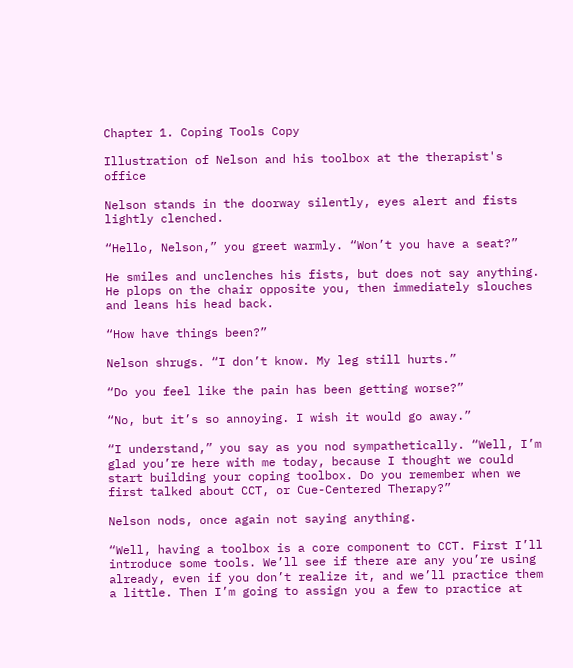Chapter 1. Coping Tools Copy

Illustration of Nelson and his toolbox at the therapist's office

Nelson stands in the doorway silently, eyes alert and fists lightly clenched.

“Hello, Nelson,” you greet warmly. “Won’t you have a seat?”

He smiles and unclenches his fists, but does not say anything. He plops on the chair opposite you, then immediately slouches and leans his head back.

“How have things been?”

Nelson shrugs. “I don’t know. My leg still hurts.”

“Do you feel like the pain has been getting worse?”

“No, but it’s so annoying. I wish it would go away.”

“I understand,” you say as you nod sympathetically. “Well, I’m glad you’re here with me today, because I thought we could start building your coping toolbox. Do you remember when we first talked about CCT, or Cue-Centered Therapy?”

Nelson nods, once again not saying anything.

“Well, having a toolbox is a core component to CCT. First I’ll introduce some tools. We’ll see if there are any you’re using already, even if you don’t realize it, and we’ll practice them a little. Then I’m going to assign you a few to practice at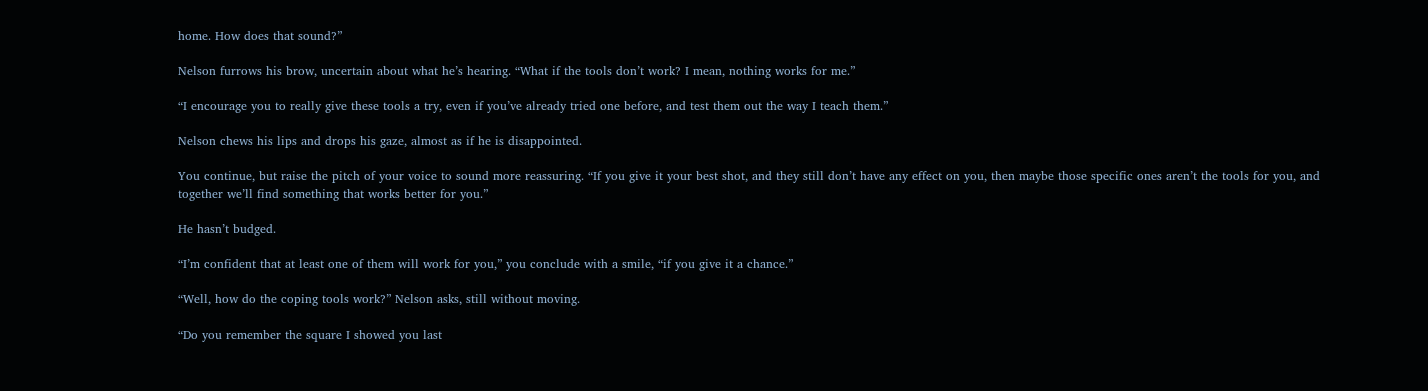home. How does that sound?”

Nelson furrows his brow, uncertain about what he’s hearing. “What if the tools don’t work? I mean, nothing works for me.”

“I encourage you to really give these tools a try, even if you’ve already tried one before, and test them out the way I teach them.”

Nelson chews his lips and drops his gaze, almost as if he is disappointed.

You continue, but raise the pitch of your voice to sound more reassuring. “If you give it your best shot, and they still don’t have any effect on you, then maybe those specific ones aren’t the tools for you, and together we’ll find something that works better for you.”

He hasn’t budged.

“I’m confident that at least one of them will work for you,” you conclude with a smile, “if you give it a chance.”

“Well, how do the coping tools work?” Nelson asks, still without moving.

“Do you remember the square I showed you last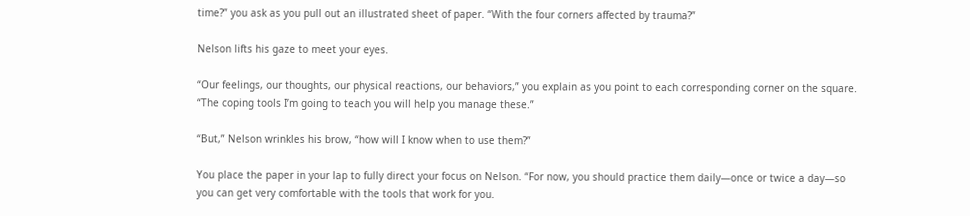time?” you ask as you pull out an illustrated sheet of paper. “With the four corners affected by trauma?”

Nelson lifts his gaze to meet your eyes.

“Our feelings, our thoughts, our physical reactions, our behaviors,” you explain as you point to each corresponding corner on the square. “The coping tools I’m going to teach you will help you manage these.”

“But,” Nelson wrinkles his brow, “how will I know when to use them?”

You place the paper in your lap to fully direct your focus on Nelson. “For now, you should practice them daily—once or twice a day—so you can get very comfortable with the tools that work for you.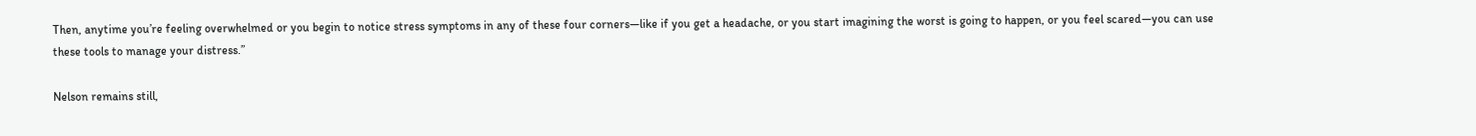Then, anytime you’re feeling overwhelmed or you begin to notice stress symptoms in any of these four corners—like if you get a headache, or you start imagining the worst is going to happen, or you feel scared—you can use these tools to manage your distress.”

Nelson remains still,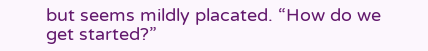but seems mildly placated. “How do we get started?”